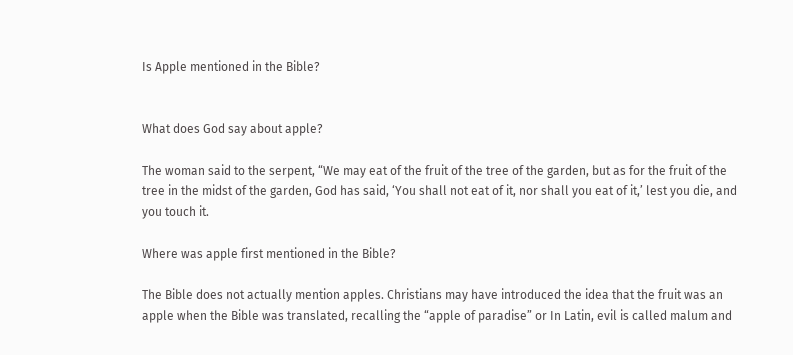Is Apple mentioned in the Bible?


What does God say about apple?

The woman said to the serpent, “We may eat of the fruit of the tree of the garden, but as for the fruit of the tree in the midst of the garden, God has said, ‘You shall not eat of it, nor shall you eat of it,’ lest you die, and you touch it.

Where was apple first mentioned in the Bible?

The Bible does not actually mention apples. Christians may have introduced the idea that the fruit was an apple when the Bible was translated, recalling the “apple of paradise” or In Latin, evil is called malum and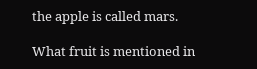the apple is called mars.

What fruit is mentioned in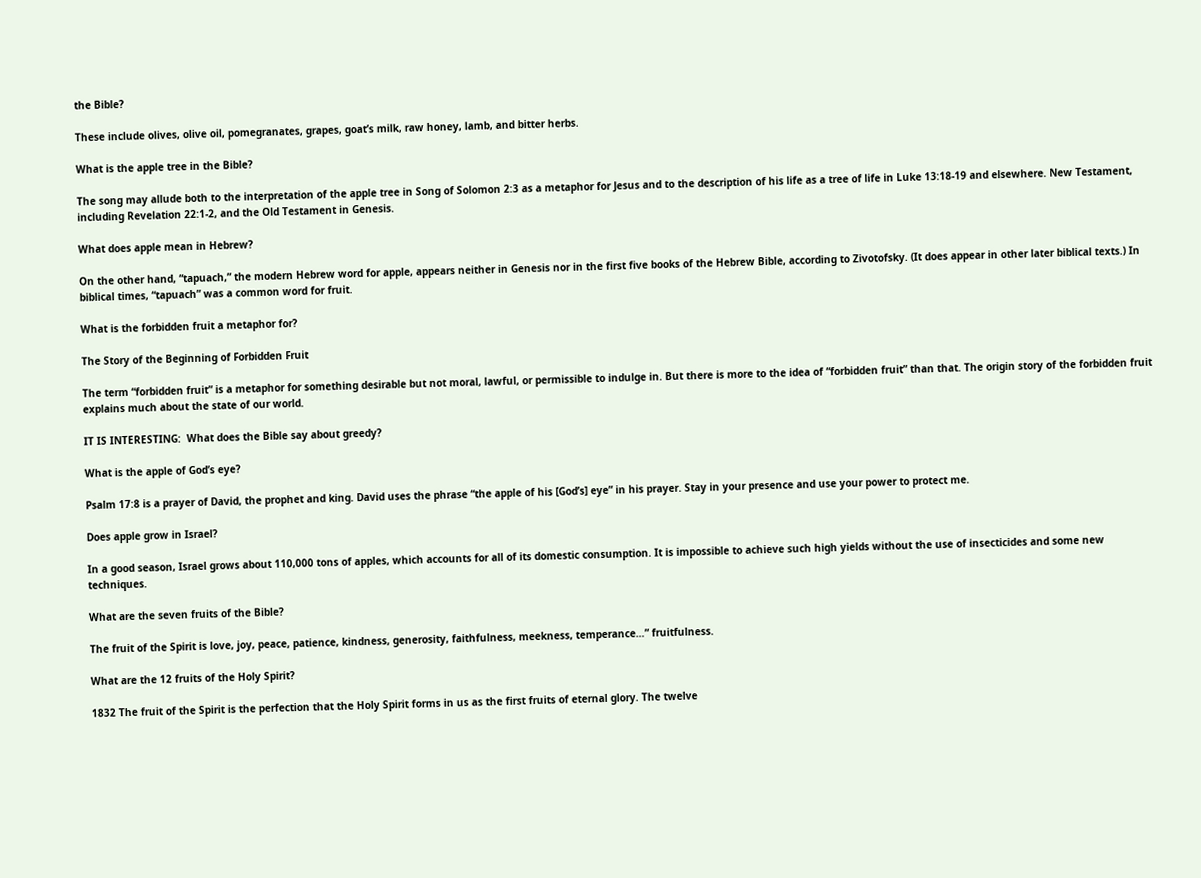the Bible?

These include olives, olive oil, pomegranates, grapes, goat’s milk, raw honey, lamb, and bitter herbs.

What is the apple tree in the Bible?

The song may allude both to the interpretation of the apple tree in Song of Solomon 2:3 as a metaphor for Jesus and to the description of his life as a tree of life in Luke 13:18-19 and elsewhere. New Testament, including Revelation 22:1-2, and the Old Testament in Genesis.

What does apple mean in Hebrew?

On the other hand, “tapuach,” the modern Hebrew word for apple, appears neither in Genesis nor in the first five books of the Hebrew Bible, according to Zivotofsky. (It does appear in other later biblical texts.) In biblical times, “tapuach” was a common word for fruit.

What is the forbidden fruit a metaphor for?

The Story of the Beginning of Forbidden Fruit

The term “forbidden fruit” is a metaphor for something desirable but not moral, lawful, or permissible to indulge in. But there is more to the idea of “forbidden fruit” than that. The origin story of the forbidden fruit explains much about the state of our world.

IT IS INTERESTING:  What does the Bible say about greedy?

What is the apple of God’s eye?

Psalm 17:8 is a prayer of David, the prophet and king. David uses the phrase “the apple of his [God’s] eye” in his prayer. Stay in your presence and use your power to protect me.

Does apple grow in Israel?

In a good season, Israel grows about 110,000 tons of apples, which accounts for all of its domestic consumption. It is impossible to achieve such high yields without the use of insecticides and some new techniques.

What are the seven fruits of the Bible?

The fruit of the Spirit is love, joy, peace, patience, kindness, generosity, faithfulness, meekness, temperance…” fruitfulness.

What are the 12 fruits of the Holy Spirit?

1832 The fruit of the Spirit is the perfection that the Holy Spirit forms in us as the first fruits of eternal glory. The twelve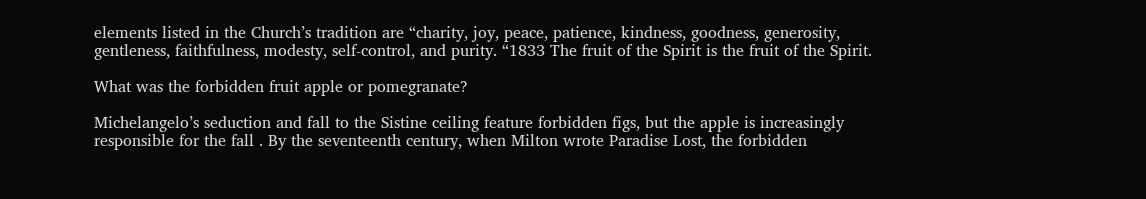elements listed in the Church’s tradition are “charity, joy, peace, patience, kindness, goodness, generosity, gentleness, faithfulness, modesty, self-control, and purity. “1833 The fruit of the Spirit is the fruit of the Spirit.

What was the forbidden fruit apple or pomegranate?

Michelangelo’s seduction and fall to the Sistine ceiling feature forbidden figs, but the apple is increasingly responsible for the fall . By the seventeenth century, when Milton wrote Paradise Lost, the forbidden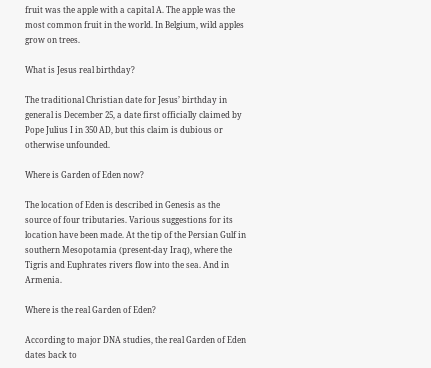fruit was the apple with a capital A. The apple was the most common fruit in the world. In Belgium, wild apples grow on trees.

What is Jesus real birthday?

The traditional Christian date for Jesus’ birthday in general is December 25, a date first officially claimed by Pope Julius I in 350 AD, but this claim is dubious or otherwise unfounded.

Where is Garden of Eden now?

The location of Eden is described in Genesis as the source of four tributaries. Various suggestions for its location have been made. At the tip of the Persian Gulf in southern Mesopotamia (present-day Iraq), where the Tigris and Euphrates rivers flow into the sea. And in Armenia.

Where is the real Garden of Eden?

According to major DNA studies, the real Garden of Eden dates back to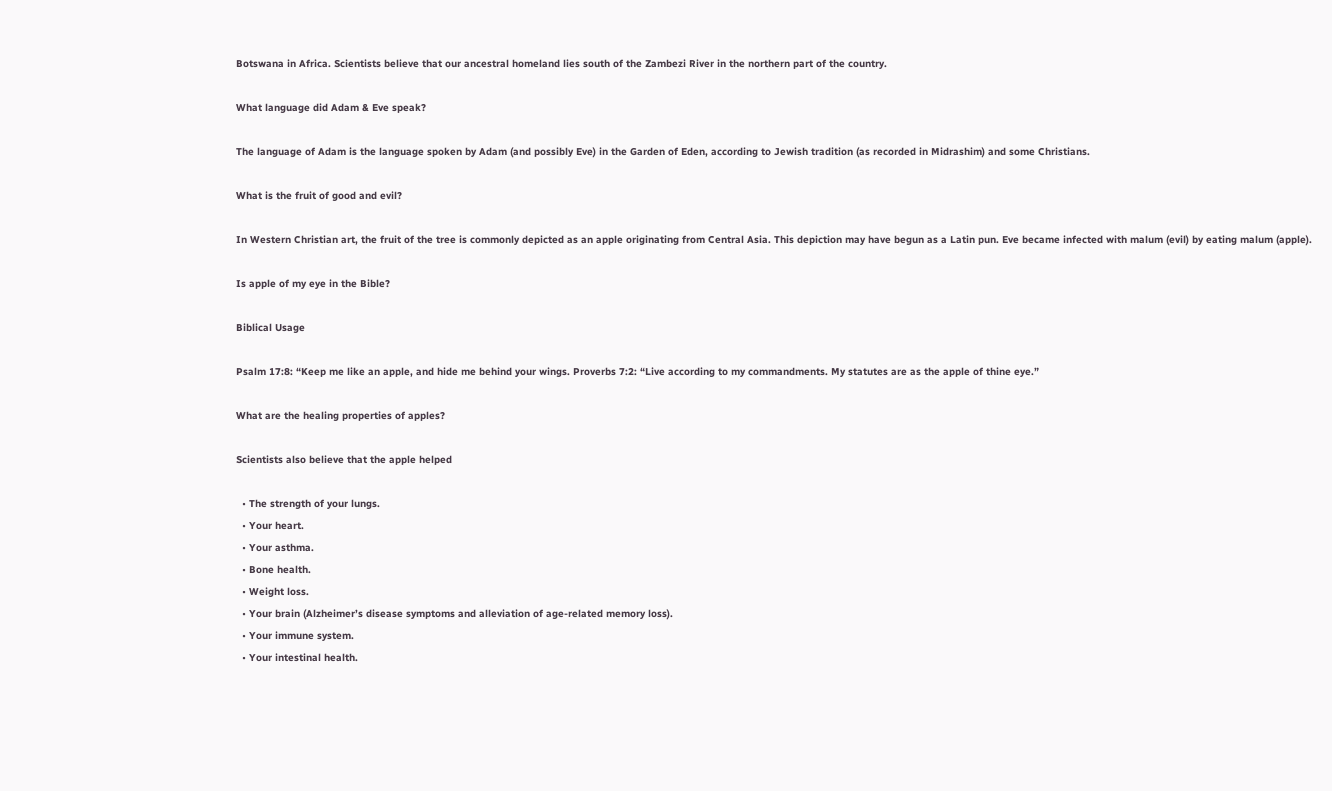Botswana in Africa. Scientists believe that our ancestral homeland lies south of the Zambezi River in the northern part of the country.

What language did Adam & Eve speak?

The language of Adam is the language spoken by Adam (and possibly Eve) in the Garden of Eden, according to Jewish tradition (as recorded in Midrashim) and some Christians.

What is the fruit of good and evil?

In Western Christian art, the fruit of the tree is commonly depicted as an apple originating from Central Asia. This depiction may have begun as a Latin pun. Eve became infected with malum (evil) by eating malum (apple).

Is apple of my eye in the Bible?

Biblical Usage

Psalm 17:8: “Keep me like an apple, and hide me behind your wings. Proverbs 7:2: “Live according to my commandments. My statutes are as the apple of thine eye.”

What are the healing properties of apples?

Scientists also believe that the apple helped

  • The strength of your lungs.
  • Your heart.
  • Your asthma.
  • Bone health.
  • Weight loss.
  • Your brain (Alzheimer’s disease symptoms and alleviation of age-related memory loss).
  • Your immune system.
  • Your intestinal health.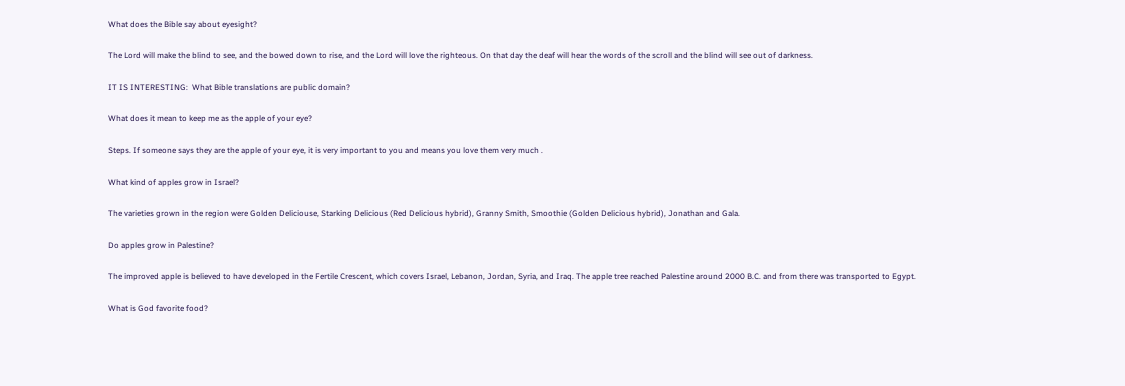What does the Bible say about eyesight?

The Lord will make the blind to see, and the bowed down to rise, and the Lord will love the righteous. On that day the deaf will hear the words of the scroll and the blind will see out of darkness.

IT IS INTERESTING:  What Bible translations are public domain?

What does it mean to keep me as the apple of your eye?

Steps. If someone says they are the apple of your eye, it is very important to you and means you love them very much .

What kind of apples grow in Israel?

The varieties grown in the region were Golden Deliciouse, Starking Delicious (Red Delicious hybrid), Granny Smith, Smoothie (Golden Delicious hybrid), Jonathan and Gala.

Do apples grow in Palestine?

The improved apple is believed to have developed in the Fertile Crescent, which covers Israel, Lebanon, Jordan, Syria, and Iraq. The apple tree reached Palestine around 2000 B.C. and from there was transported to Egypt.

What is God favorite food?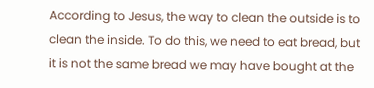According to Jesus, the way to clean the outside is to clean the inside. To do this, we need to eat bread, but it is not the same bread we may have bought at the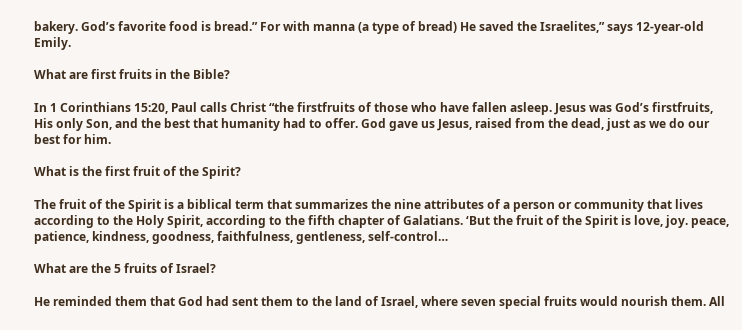bakery. God’s favorite food is bread.” For with manna (a type of bread) He saved the Israelites,” says 12-year-old Emily.

What are first fruits in the Bible?

In 1 Corinthians 15:20, Paul calls Christ “the firstfruits of those who have fallen asleep. Jesus was God’s firstfruits, His only Son, and the best that humanity had to offer. God gave us Jesus, raised from the dead, just as we do our best for him.

What is the first fruit of the Spirit?

The fruit of the Spirit is a biblical term that summarizes the nine attributes of a person or community that lives according to the Holy Spirit, according to the fifth chapter of Galatians. ‘But the fruit of the Spirit is love, joy. peace, patience, kindness, goodness, faithfulness, gentleness, self-control…

What are the 5 fruits of Israel?

He reminded them that God had sent them to the land of Israel, where seven special fruits would nourish them. All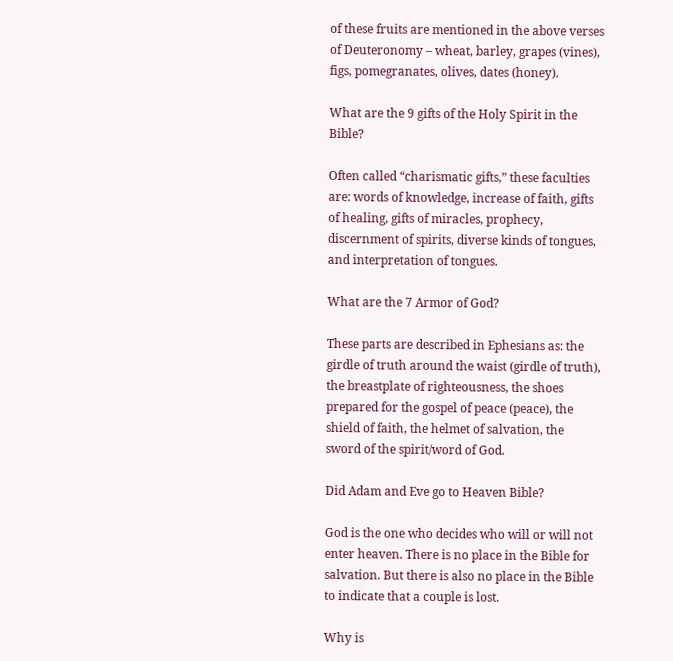of these fruits are mentioned in the above verses of Deuteronomy – wheat, barley, grapes (vines), figs, pomegranates, olives, dates (honey).

What are the 9 gifts of the Holy Spirit in the Bible?

Often called “charismatic gifts,” these faculties are: words of knowledge, increase of faith, gifts of healing, gifts of miracles, prophecy, discernment of spirits, diverse kinds of tongues, and interpretation of tongues.

What are the 7 Armor of God?

These parts are described in Ephesians as: the girdle of truth around the waist (girdle of truth), the breastplate of righteousness, the shoes prepared for the gospel of peace (peace), the shield of faith, the helmet of salvation, the sword of the spirit/word of God.

Did Adam and Eve go to Heaven Bible?

God is the one who decides who will or will not enter heaven. There is no place in the Bible for salvation. But there is also no place in the Bible to indicate that a couple is lost.

Why is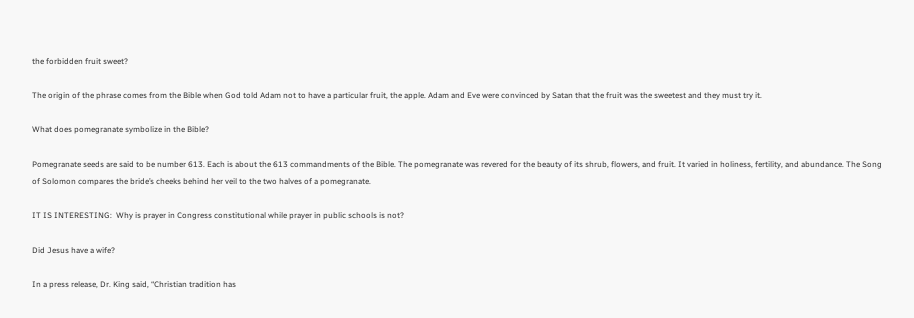the forbidden fruit sweet?

The origin of the phrase comes from the Bible when God told Adam not to have a particular fruit, the apple. Adam and Eve were convinced by Satan that the fruit was the sweetest and they must try it.

What does pomegranate symbolize in the Bible?

Pomegranate seeds are said to be number 613. Each is about the 613 commandments of the Bible. The pomegranate was revered for the beauty of its shrub, flowers, and fruit. It varied in holiness, fertility, and abundance. The Song of Solomon compares the bride’s cheeks behind her veil to the two halves of a pomegranate.

IT IS INTERESTING:  Why is prayer in Congress constitutional while prayer in public schools is not?

Did Jesus have a wife?

In a press release, Dr. King said, “Christian tradition has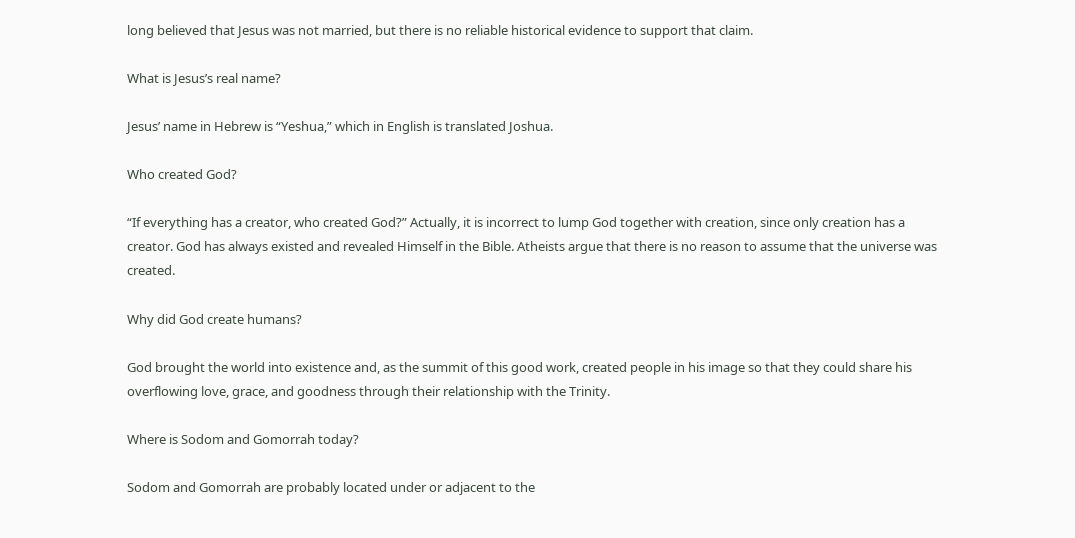long believed that Jesus was not married, but there is no reliable historical evidence to support that claim.

What is Jesus’s real name?

Jesus’ name in Hebrew is “Yeshua,” which in English is translated Joshua.

Who created God?

“If everything has a creator, who created God?” Actually, it is incorrect to lump God together with creation, since only creation has a creator. God has always existed and revealed Himself in the Bible. Atheists argue that there is no reason to assume that the universe was created.

Why did God create humans?

God brought the world into existence and, as the summit of this good work, created people in his image so that they could share his overflowing love, grace, and goodness through their relationship with the Trinity.

Where is Sodom and Gomorrah today?

Sodom and Gomorrah are probably located under or adjacent to the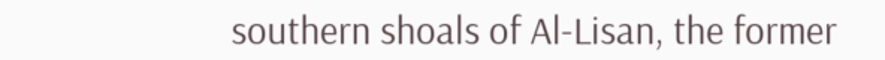southern shoals of Al-Lisan, the former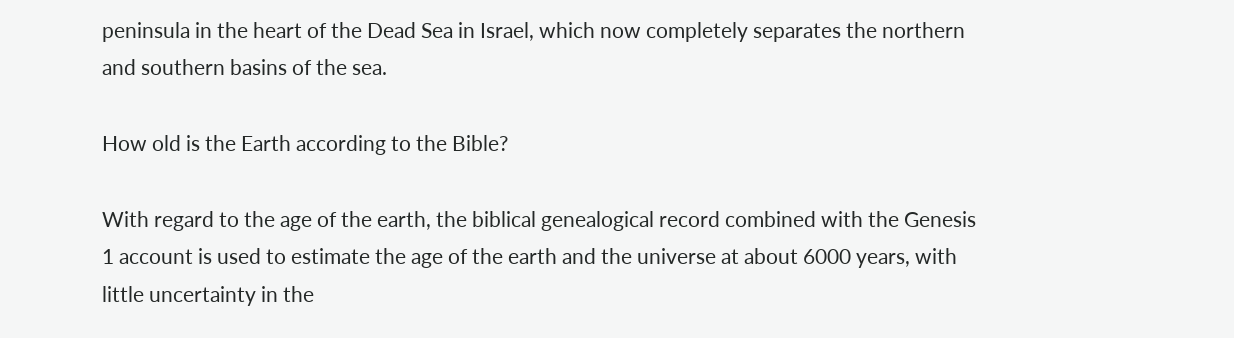peninsula in the heart of the Dead Sea in Israel, which now completely separates the northern and southern basins of the sea.

How old is the Earth according to the Bible?

With regard to the age of the earth, the biblical genealogical record combined with the Genesis 1 account is used to estimate the age of the earth and the universe at about 6000 years, with little uncertainty in the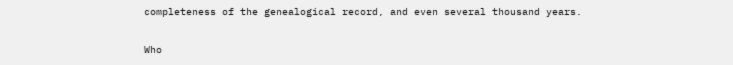completeness of the genealogical record, and even several thousand years.

Who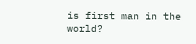is first man in the world?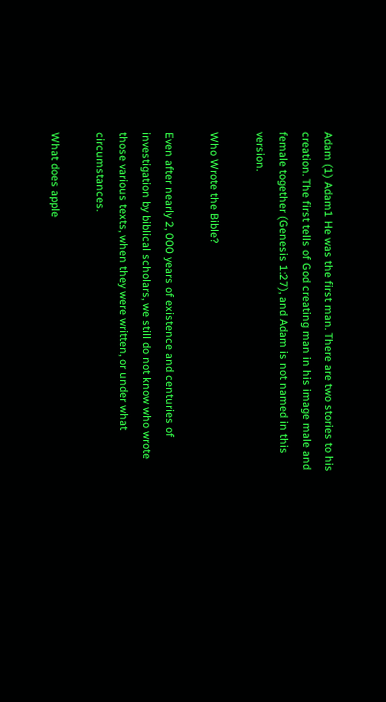Adam (1) Adam1 He was the first man. There are two stories to his creation. The first tells of God creating man in his image male and female together (Genesis 1:27), and Adam is not named in this version.

Who Wrote the Bible?

Even after nearly 2, 000 years of existence and centuries of investigation by biblical scholars, we still do not know who wrote those various texts, when they were written, or under what circumstances.

What does apple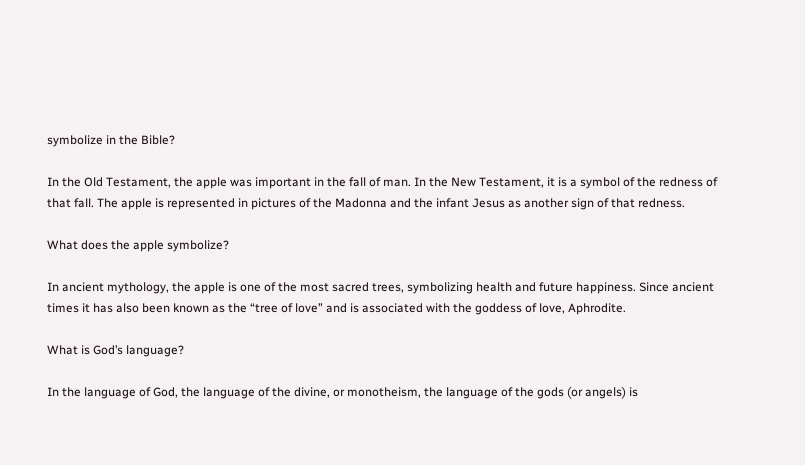symbolize in the Bible?

In the Old Testament, the apple was important in the fall of man. In the New Testament, it is a symbol of the redness of that fall. The apple is represented in pictures of the Madonna and the infant Jesus as another sign of that redness.

What does the apple symbolize?

In ancient mythology, the apple is one of the most sacred trees, symbolizing health and future happiness. Since ancient times it has also been known as the “tree of love” and is associated with the goddess of love, Aphrodite.

What is God’s language?

In the language of God, the language of the divine, or monotheism, the language of the gods (or angels) is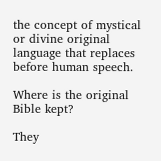the concept of mystical or divine original language that replaces before human speech.

Where is the original Bible kept?

They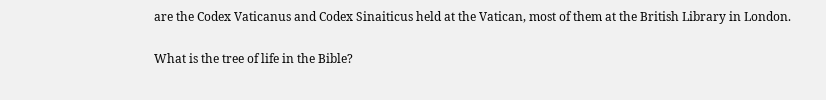are the Codex Vaticanus and Codex Sinaiticus held at the Vatican, most of them at the British Library in London.

What is the tree of life in the Bible?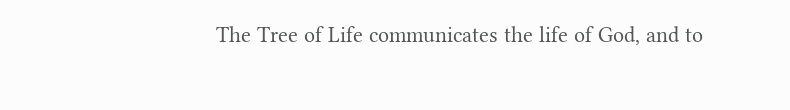The Tree of Life communicates the life of God, and to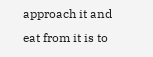approach it and eat from it is to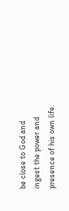be close to God and ingest the power and presence of his own life.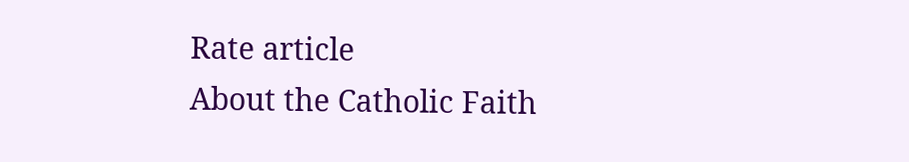Rate article
About the Catholic Faith